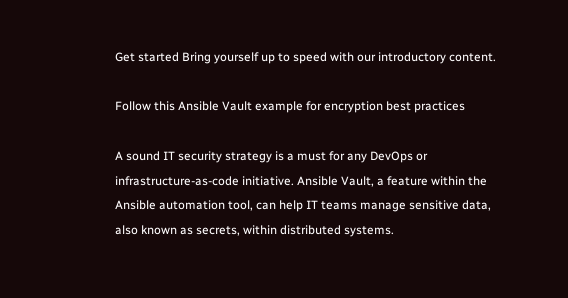Get started Bring yourself up to speed with our introductory content.

Follow this Ansible Vault example for encryption best practices

A sound IT security strategy is a must for any DevOps or infrastructure-as-code initiative. Ansible Vault, a feature within the Ansible automation tool, can help IT teams manage sensitive data, also known as secrets, within distributed systems.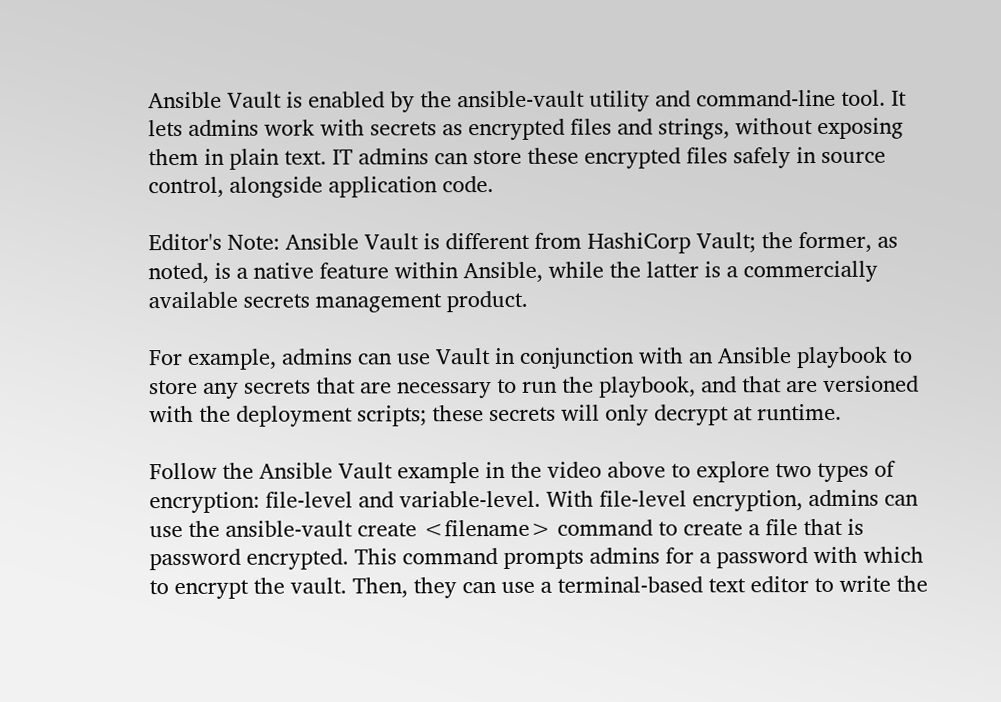Ansible Vault is enabled by the ansible-vault utility and command-line tool. It lets admins work with secrets as encrypted files and strings, without exposing them in plain text. IT admins can store these encrypted files safely in source control, alongside application code.

Editor's Note: Ansible Vault is different from HashiCorp Vault; the former, as noted, is a native feature within Ansible, while the latter is a commercially available secrets management product.

For example, admins can use Vault in conjunction with an Ansible playbook to store any secrets that are necessary to run the playbook, and that are versioned with the deployment scripts; these secrets will only decrypt at runtime.

Follow the Ansible Vault example in the video above to explore two types of encryption: file-level and variable-level. With file-level encryption, admins can use the ansible-vault create <filename> command to create a file that is password encrypted. This command prompts admins for a password with which to encrypt the vault. Then, they can use a terminal-based text editor to write the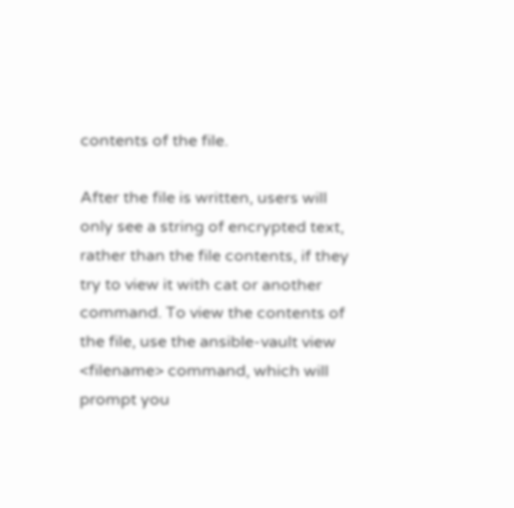contents of the file.

After the file is written, users will only see a string of encrypted text, rather than the file contents, if they try to view it with cat or another command. To view the contents of the file, use the ansible-vault view <filename> command, which will prompt you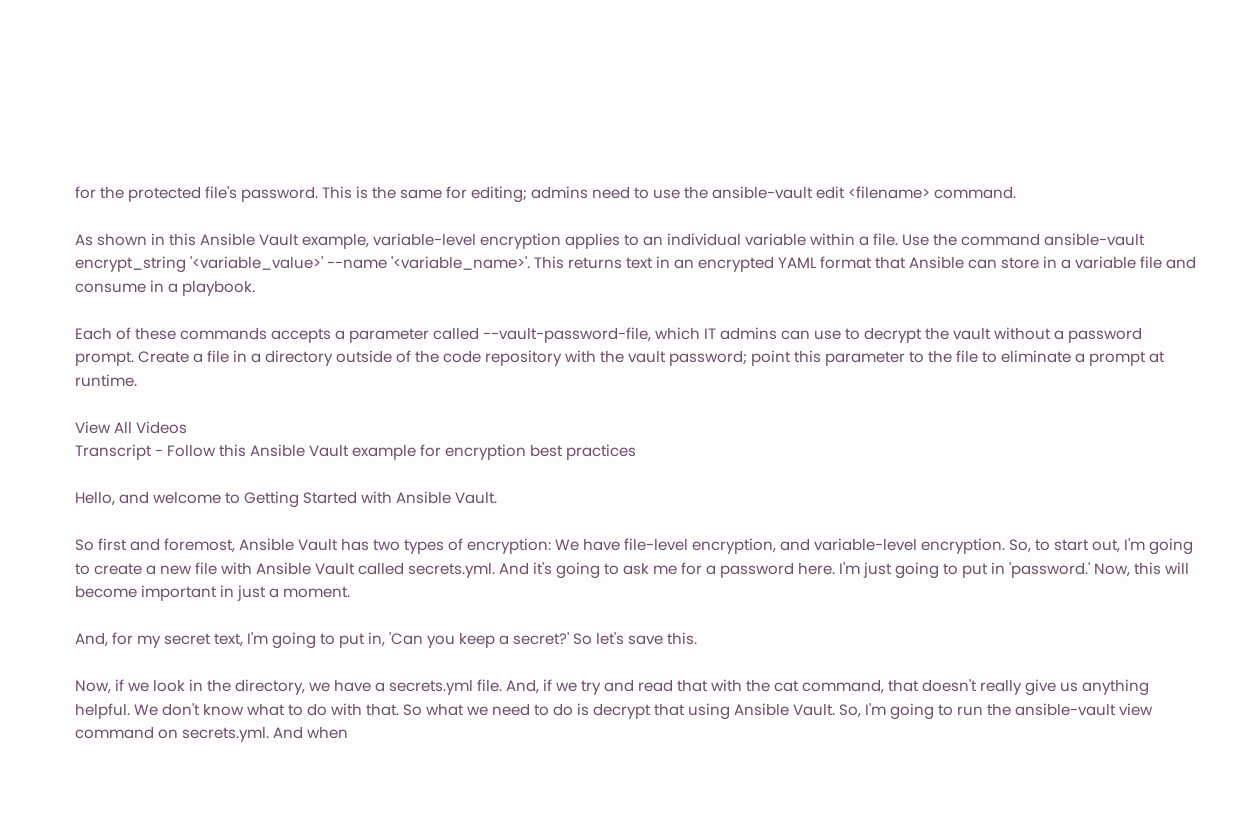for the protected file's password. This is the same for editing; admins need to use the ansible-vault edit <filename> command.

As shown in this Ansible Vault example, variable-level encryption applies to an individual variable within a file. Use the command ansible-vault encrypt_string '<variable_value>' --name '<variable_name>'. This returns text in an encrypted YAML format that Ansible can store in a variable file and consume in a playbook.

Each of these commands accepts a parameter called --vault-password-file, which IT admins can use to decrypt the vault without a password prompt. Create a file in a directory outside of the code repository with the vault password; point this parameter to the file to eliminate a prompt at runtime.

View All Videos
Transcript - Follow this Ansible Vault example for encryption best practices

Hello, and welcome to Getting Started with Ansible Vault.

So first and foremost, Ansible Vault has two types of encryption: We have file-level encryption, and variable-level encryption. So, to start out, I'm going to create a new file with Ansible Vault called secrets.yml. And it's going to ask me for a password here. I'm just going to put in 'password.' Now, this will become important in just a moment.

And, for my secret text, I'm going to put in, 'Can you keep a secret?' So let's save this.

Now, if we look in the directory, we have a secrets.yml file. And, if we try and read that with the cat command, that doesn't really give us anything helpful. We don't know what to do with that. So what we need to do is decrypt that using Ansible Vault. So, I'm going to run the ansible-vault view command on secrets.yml. And when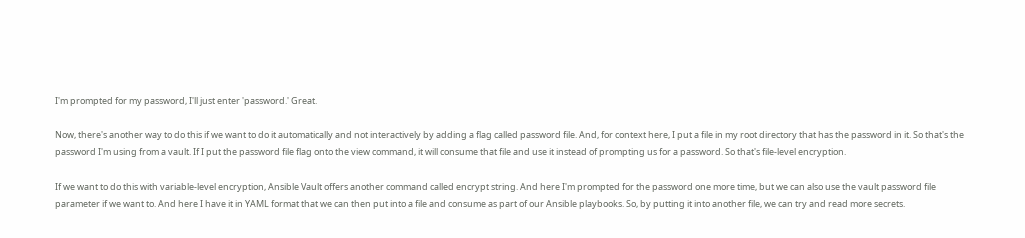I'm prompted for my password, I'll just enter 'password.' Great.

Now, there's another way to do this if we want to do it automatically and not interactively by adding a flag called password file. And, for context here, I put a file in my root directory that has the password in it. So that's the password I'm using from a vault. If I put the password file flag onto the view command, it will consume that file and use it instead of prompting us for a password. So that's file-level encryption.

If we want to do this with variable-level encryption, Ansible Vault offers another command called encrypt string. And here I'm prompted for the password one more time, but we can also use the vault password file parameter if we want to. And here I have it in YAML format that we can then put into a file and consume as part of our Ansible playbooks. So, by putting it into another file, we can try and read more secrets.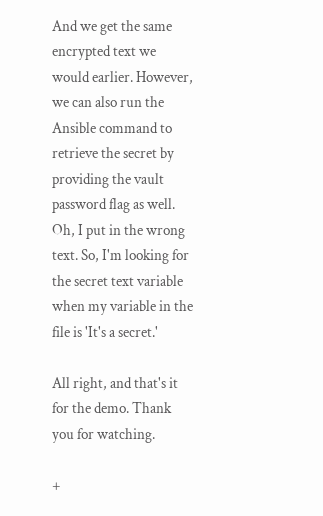And we get the same encrypted text we would earlier. However, we can also run the Ansible command to retrieve the secret by providing the vault password flag as well. Oh, I put in the wrong text. So, I'm looking for the secret text variable when my variable in the file is 'It's a secret.'

All right, and that's it for the demo. Thank you for watching.

+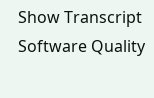Show Transcript
Software Quality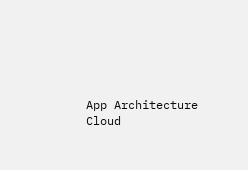App Architecture
Cloud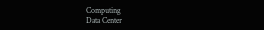Computing
Data Center